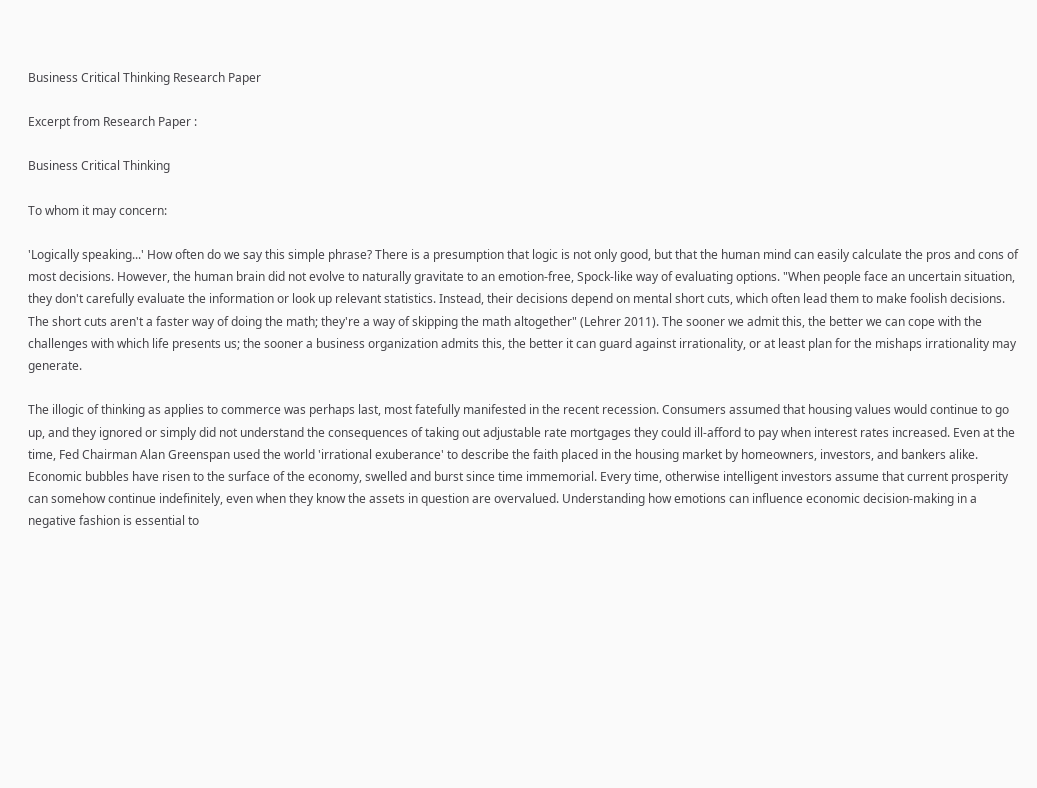Business Critical Thinking Research Paper

Excerpt from Research Paper :

Business Critical Thinking

To whom it may concern:

'Logically speaking...' How often do we say this simple phrase? There is a presumption that logic is not only good, but that the human mind can easily calculate the pros and cons of most decisions. However, the human brain did not evolve to naturally gravitate to an emotion-free, Spock-like way of evaluating options. "When people face an uncertain situation, they don't carefully evaluate the information or look up relevant statistics. Instead, their decisions depend on mental short cuts, which often lead them to make foolish decisions. The short cuts aren't a faster way of doing the math; they're a way of skipping the math altogether" (Lehrer 2011). The sooner we admit this, the better we can cope with the challenges with which life presents us; the sooner a business organization admits this, the better it can guard against irrationality, or at least plan for the mishaps irrationality may generate.

The illogic of thinking as applies to commerce was perhaps last, most fatefully manifested in the recent recession. Consumers assumed that housing values would continue to go up, and they ignored or simply did not understand the consequences of taking out adjustable rate mortgages they could ill-afford to pay when interest rates increased. Even at the time, Fed Chairman Alan Greenspan used the world 'irrational exuberance' to describe the faith placed in the housing market by homeowners, investors, and bankers alike. Economic bubbles have risen to the surface of the economy, swelled and burst since time immemorial. Every time, otherwise intelligent investors assume that current prosperity can somehow continue indefinitely, even when they know the assets in question are overvalued. Understanding how emotions can influence economic decision-making in a negative fashion is essential to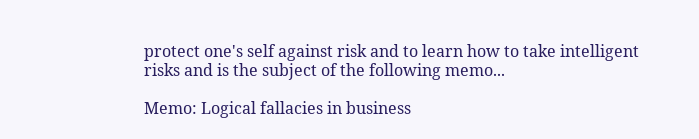protect one's self against risk and to learn how to take intelligent risks and is the subject of the following memo...

Memo: Logical fallacies in business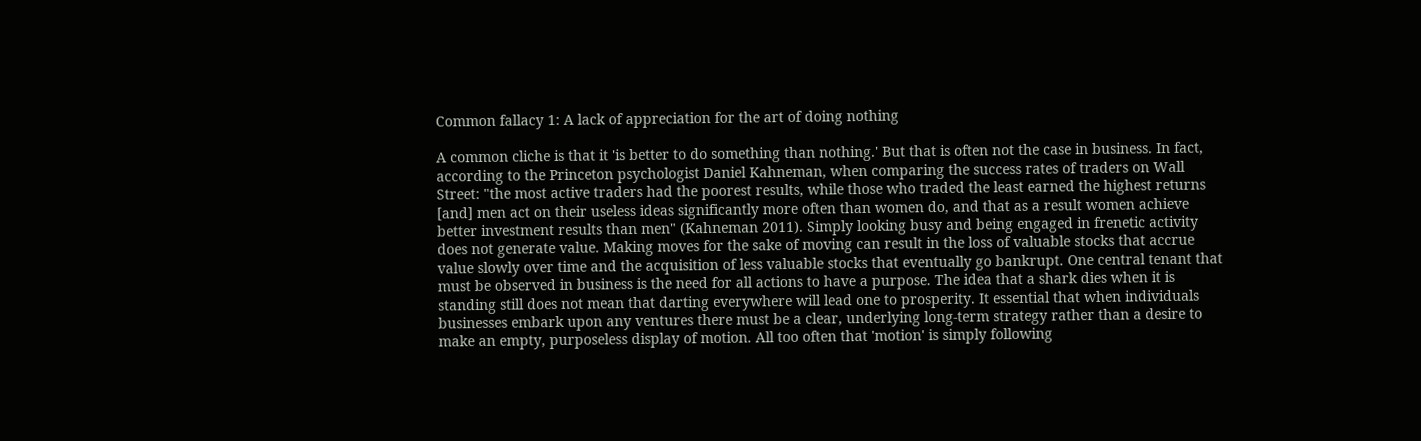Common fallacy 1: A lack of appreciation for the art of doing nothing

A common cliche is that it 'is better to do something than nothing.' But that is often not the case in business. In fact, according to the Princeton psychologist Daniel Kahneman, when comparing the success rates of traders on Wall Street: "the most active traders had the poorest results, while those who traded the least earned the highest returns [and] men act on their useless ideas significantly more often than women do, and that as a result women achieve better investment results than men" (Kahneman 2011). Simply looking busy and being engaged in frenetic activity does not generate value. Making moves for the sake of moving can result in the loss of valuable stocks that accrue value slowly over time and the acquisition of less valuable stocks that eventually go bankrupt. One central tenant that must be observed in business is the need for all actions to have a purpose. The idea that a shark dies when it is standing still does not mean that darting everywhere will lead one to prosperity. It essential that when individuals businesses embark upon any ventures there must be a clear, underlying long-term strategy rather than a desire to make an empty, purposeless display of motion. All too often that 'motion' is simply following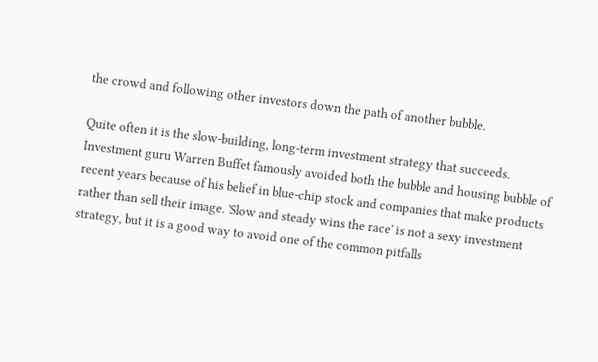the crowd and following other investors down the path of another bubble.

Quite often it is the slow-building, long-term investment strategy that succeeds. Investment guru Warren Buffet famously avoided both the bubble and housing bubble of recent years because of his belief in blue-chip stock and companies that make products rather than sell their image. 'Slow and steady wins the race' is not a sexy investment strategy, but it is a good way to avoid one of the common pitfalls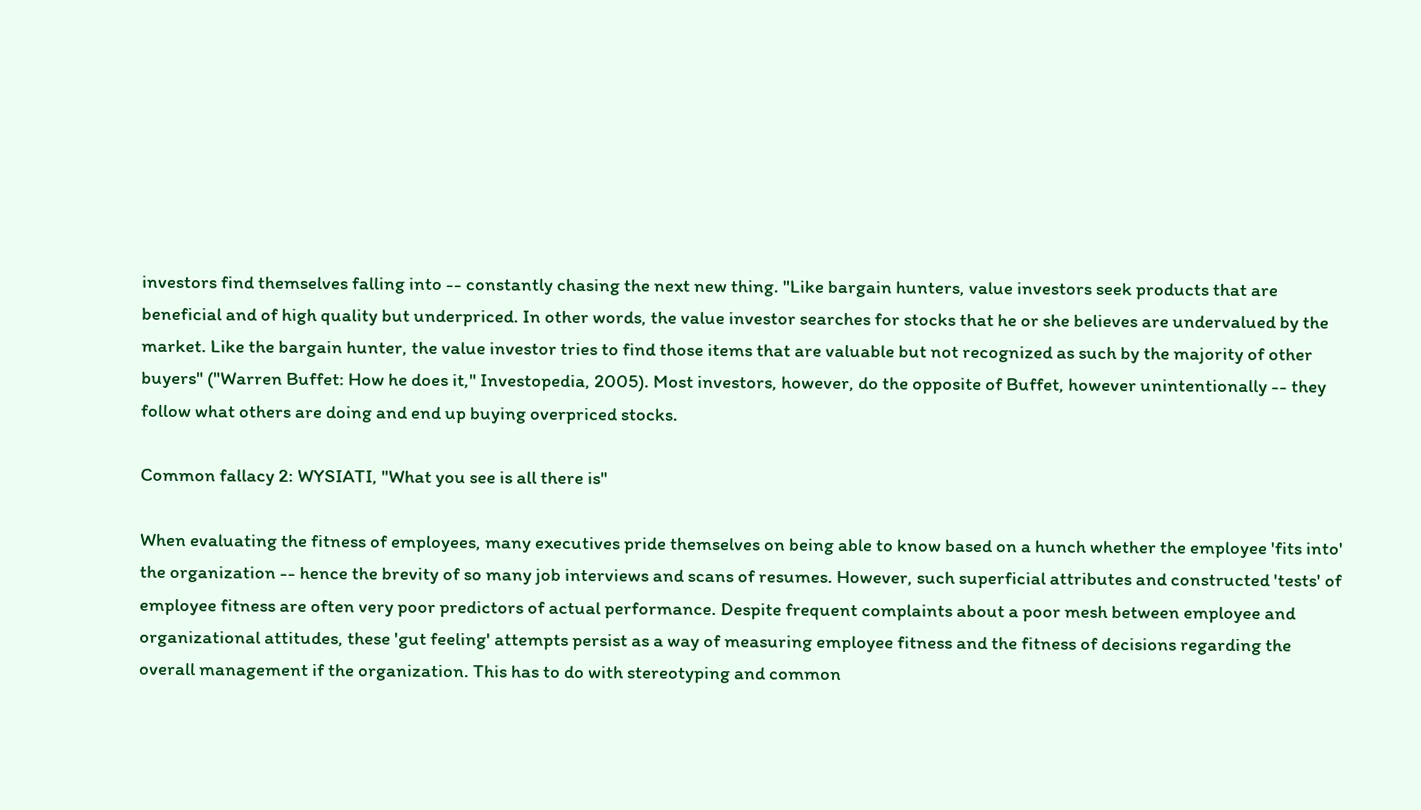investors find themselves falling into -- constantly chasing the next new thing. "Like bargain hunters, value investors seek products that are beneficial and of high quality but underpriced. In other words, the value investor searches for stocks that he or she believes are undervalued by the market. Like the bargain hunter, the value investor tries to find those items that are valuable but not recognized as such by the majority of other buyers" ("Warren Buffet: How he does it," Investopedia, 2005). Most investors, however, do the opposite of Buffet, however unintentionally -- they follow what others are doing and end up buying overpriced stocks.

Common fallacy 2: WYSIATI, "What you see is all there is"

When evaluating the fitness of employees, many executives pride themselves on being able to know based on a hunch whether the employee 'fits into' the organization -- hence the brevity of so many job interviews and scans of resumes. However, such superficial attributes and constructed 'tests' of employee fitness are often very poor predictors of actual performance. Despite frequent complaints about a poor mesh between employee and organizational attitudes, these 'gut feeling' attempts persist as a way of measuring employee fitness and the fitness of decisions regarding the overall management if the organization. This has to do with stereotyping and common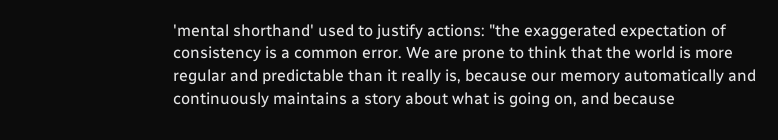'mental shorthand' used to justify actions: "the exaggerated expectation of consistency is a common error. We are prone to think that the world is more regular and predictable than it really is, because our memory automatically and continuously maintains a story about what is going on, and because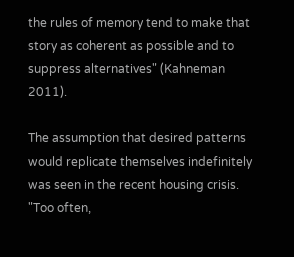the rules of memory tend to make that story as coherent as possible and to suppress alternatives" (Kahneman 2011).

The assumption that desired patterns would replicate themselves indefinitely was seen in the recent housing crisis. "Too often,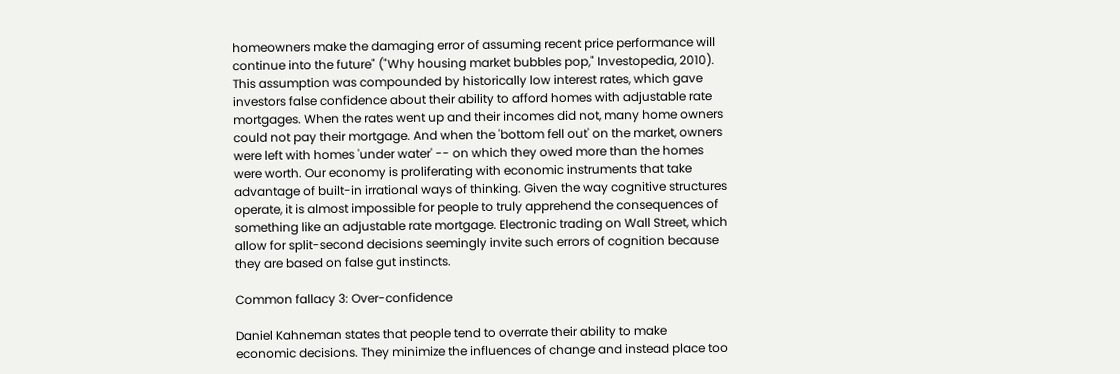homeowners make the damaging error of assuming recent price performance will continue into the future" ("Why housing market bubbles pop," Investopedia, 2010). This assumption was compounded by historically low interest rates, which gave investors false confidence about their ability to afford homes with adjustable rate mortgages. When the rates went up and their incomes did not, many home owners could not pay their mortgage. And when the 'bottom fell out' on the market, owners were left with homes 'under water' -- on which they owed more than the homes were worth. Our economy is proliferating with economic instruments that take advantage of built-in irrational ways of thinking. Given the way cognitive structures operate, it is almost impossible for people to truly apprehend the consequences of something like an adjustable rate mortgage. Electronic trading on Wall Street, which allow for split-second decisions seemingly invite such errors of cognition because they are based on false gut instincts.

Common fallacy 3: Over-confidence

Daniel Kahneman states that people tend to overrate their ability to make economic decisions. They minimize the influences of change and instead place too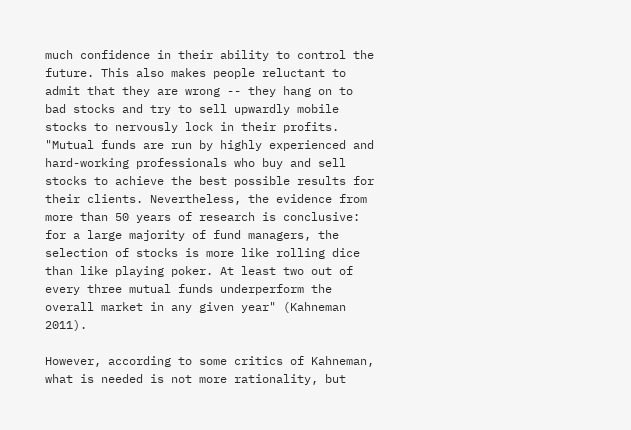much confidence in their ability to control the future. This also makes people reluctant to admit that they are wrong -- they hang on to bad stocks and try to sell upwardly mobile stocks to nervously lock in their profits. "Mutual funds are run by highly experienced and hard-working professionals who buy and sell stocks to achieve the best possible results for their clients. Nevertheless, the evidence from more than 50 years of research is conclusive: for a large majority of fund managers, the selection of stocks is more like rolling dice than like playing poker. At least two out of every three mutual funds underperform the overall market in any given year" (Kahneman 2011).

However, according to some critics of Kahneman, what is needed is not more rationality, but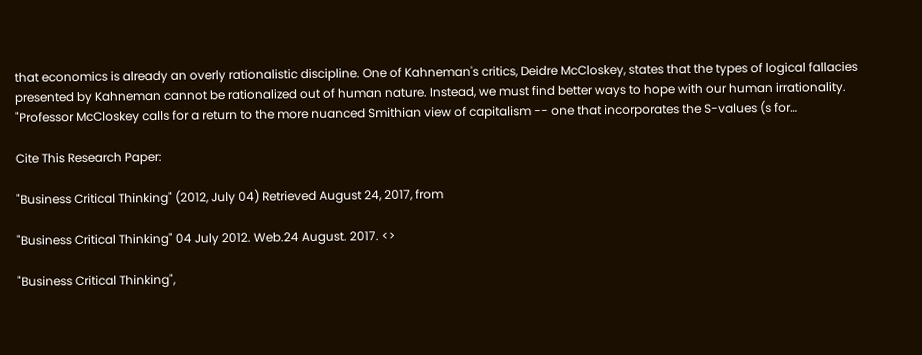that economics is already an overly rationalistic discipline. One of Kahneman's critics, Deidre McCloskey, states that the types of logical fallacies presented by Kahneman cannot be rationalized out of human nature. Instead, we must find better ways to hope with our human irrationality. "Professor McCloskey calls for a return to the more nuanced Smithian view of capitalism -- one that incorporates the S-values (s for…

Cite This Research Paper:

"Business Critical Thinking" (2012, July 04) Retrieved August 24, 2017, from

"Business Critical Thinking" 04 July 2012. Web.24 August. 2017. <>

"Business Critical Thinking",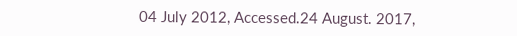04 July 2012, Accessed.24 August. 2017,